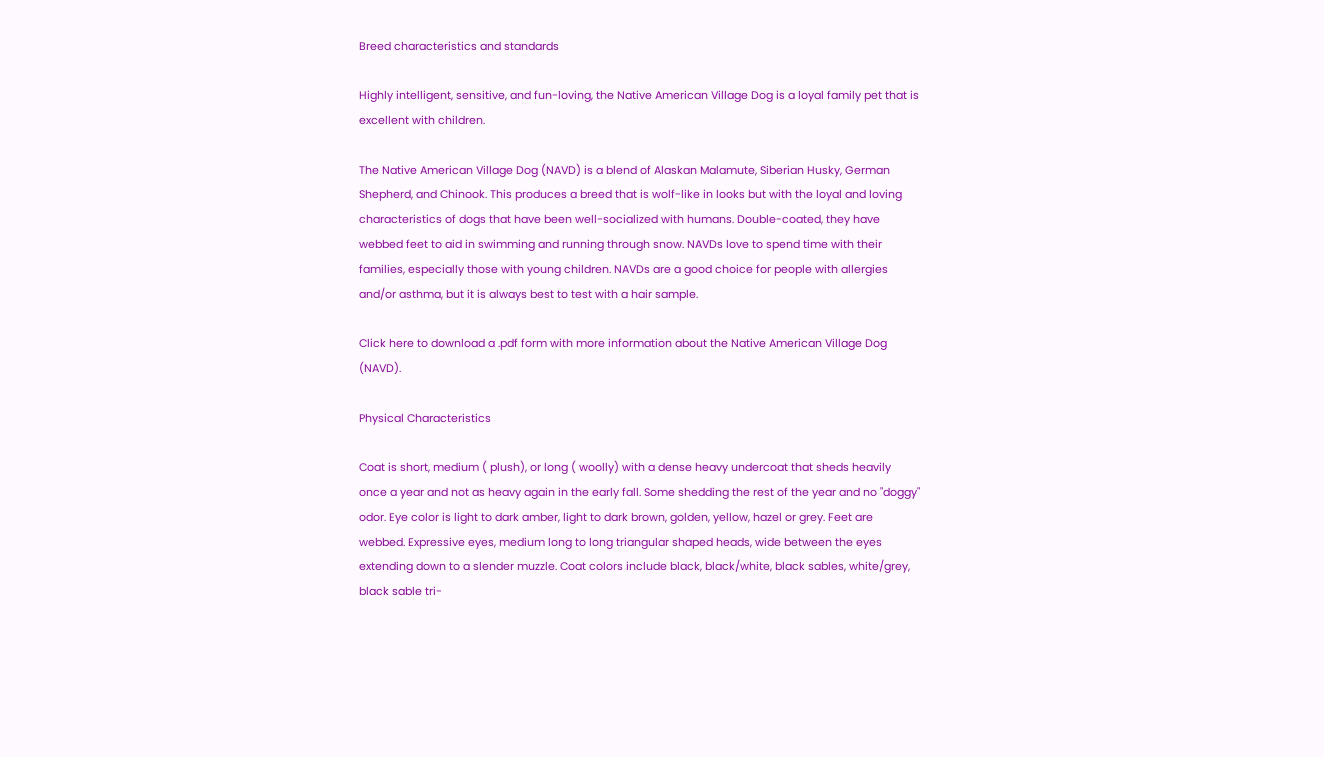Breed characteristics and standards

Highly intelligent, sensitive, and fun-loving, the Native American Village Dog is a loyal family pet that is excellent with children.

The Native American Village Dog (NAVD) is a blend of Alaskan Malamute, Siberian Husky, German Shepherd, and Chinook. This produces a breed that is wolf-like in looks but with the loyal and loving characteristics of dogs that have been well-socialized with humans. Double-coated, they have webbed feet to aid in swimming and running through snow. NAVDs love to spend time with their families, especially those with young children. NAVDs are a good choice for people with allergies and/or asthma, but it is always best to test with a hair sample.

Click here to download a .pdf form with more information about the Native American Village Dog (NAVD).

Physical Characteristics

Coat is short, medium ( plush), or long ( woolly) with a dense heavy undercoat that sheds heavily once a year and not as heavy again in the early fall. Some shedding the rest of the year and no "doggy" odor. Eye color is light to dark amber, light to dark brown, golden, yellow, hazel or grey. Feet are webbed. Expressive eyes, medium long to long triangular shaped heads, wide between the eyes extending down to a slender muzzle. Coat colors include black, black/white, black sables, white/grey, black sable tri-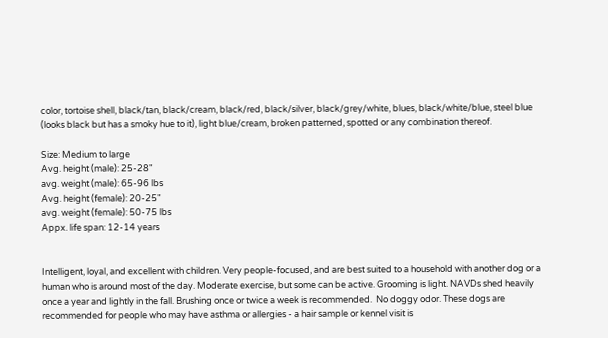color, tortoise shell, black/tan, black/cream, black/red, black/silver, black/grey/white, blues, black/white/blue, steel blue (looks black but has a smoky hue to it), light blue/cream, broken patterned, spotted or any combination thereof.

Size: Medium to large
Avg. height (male): 25-28"
avg. weight (male): 65-96 lbs
Avg. height (female): 20-25"
avg. weight (female): 50-75 lbs
Appx. life span: 12-14 years


Intelligent, loyal, and excellent with children. Very people-focused, and are best suited to a household with another dog or a human who is around most of the day. Moderate exercise, but some can be active. Grooming is light. NAVDs shed heavily once a year and lightly in the fall. Brushing once or twice a week is recommended.  No doggy odor. These dogs are recommended for people who may have asthma or allergies - a hair sample or kennel visit is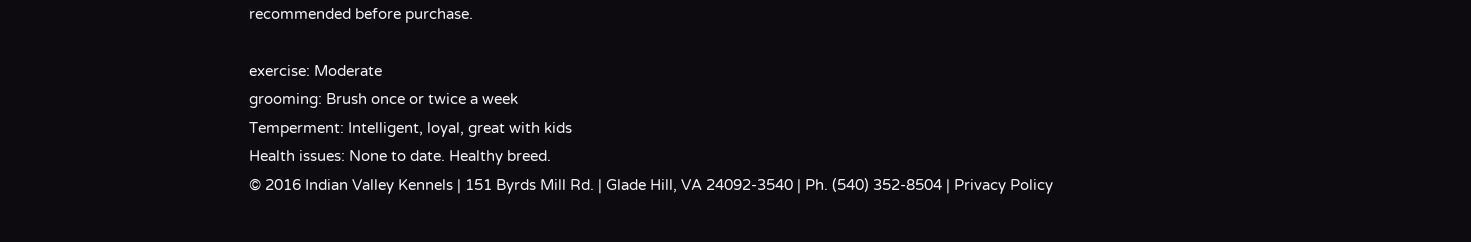recommended before purchase.

exercise: Moderate
grooming: Brush once or twice a week
Temperment: Intelligent, loyal, great with kids
Health issues: None to date. Healthy breed.
© 2016 Indian Valley Kennels | 151 Byrds Mill Rd. | Glade Hill, VA 24092-3540 | Ph. (540) 352-8504 | Privacy Policy